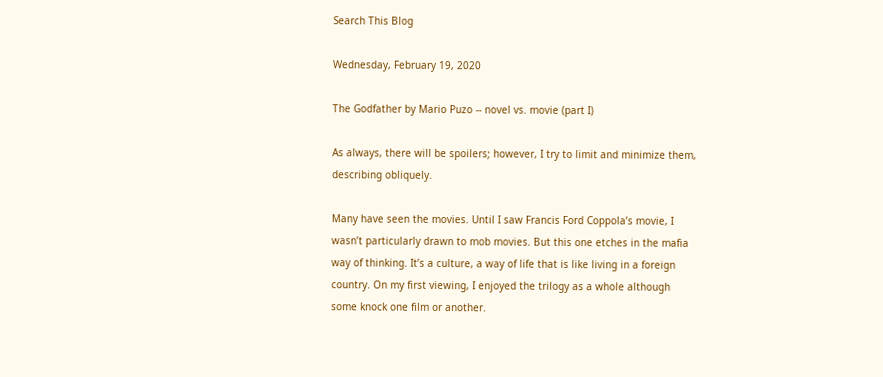Search This Blog

Wednesday, February 19, 2020

The Godfather by Mario Puzo -- novel vs. movie (part I)

As always, there will be spoilers; however, I try to limit and minimize them, describing obliquely.

Many have seen the movies. Until I saw Francis Ford Coppola’s movie, I wasn’t particularly drawn to mob movies. But this one etches in the mafia way of thinking. It’s a culture, a way of life that is like living in a foreign country. On my first viewing, I enjoyed the trilogy as a whole although some knock one film or another.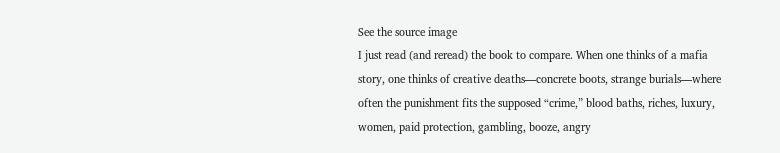See the source image
I just read (and reread) the book to compare. When one thinks of a mafia story, one thinks of creative deaths—concrete boots, strange burials—where often the punishment fits the supposed “crime,” blood baths, riches, luxury, women, paid protection, gambling, booze, angry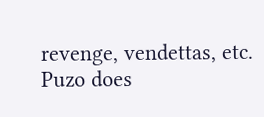revenge, vendettas, etc.
Puzo does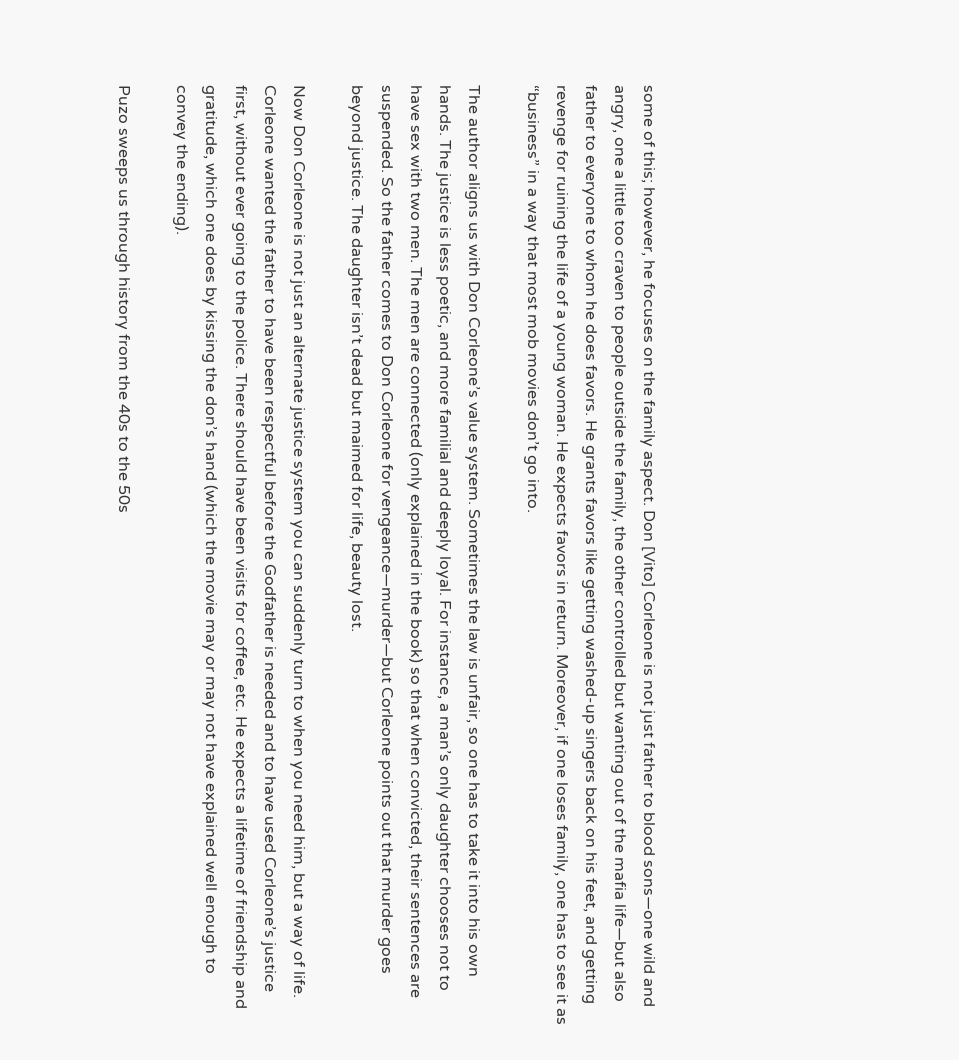some of this; however, he focuses on the family aspect. Don [Vito] Corleone is not just father to blood sons—one wild and angry, one a little too craven to people outside the family, the other controlled but wanting out of the mafia life—but also father to everyone to whom he does favors. He grants favors like getting washed-up singers back on his feet, and getting revenge for ruining the life of a young woman. He expects favors in return. Moreover, if one loses family, one has to see it as “business” in a way that most mob movies don’t go into.

The author aligns us with Don Corleone’s value system. Sometimes the law is unfair, so one has to take it into his own hands. The justice is less poetic, and more familial and deeply loyal. For instance, a man’s only daughter chooses not to have sex with two men. The men are connected (only explained in the book) so that when convicted, their sentences are suspended. So the father comes to Don Corleone for vengeance—murder—but Corleone points out that murder goes beyond justice. The daughter isn’t dead but maimed for life, beauty lost.

Now Don Corleone is not just an alternate justice system you can suddenly turn to when you need him, but a way of life. Corleone wanted the father to have been respectful before the Godfather is needed and to have used Corleone’s justice first, without ever going to the police. There should have been visits for coffee, etc. He expects a lifetime of friendship and gratitude, which one does by kissing the don’s hand (which the movie may or may not have explained well enough to convey the ending).

Puzo sweeps us through history from the 40s to the 50s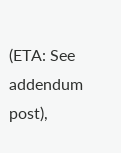(ETA: See addendum post),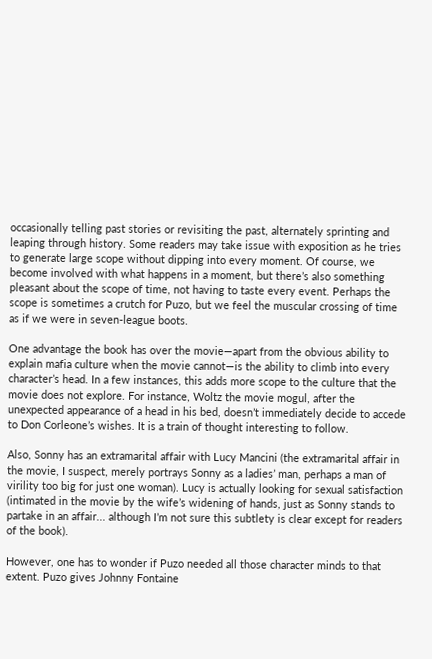occasionally telling past stories or revisiting the past, alternately sprinting and leaping through history. Some readers may take issue with exposition as he tries to generate large scope without dipping into every moment. Of course, we become involved with what happens in a moment, but there’s also something pleasant about the scope of time, not having to taste every event. Perhaps the scope is sometimes a crutch for Puzo, but we feel the muscular crossing of time as if we were in seven-league boots.

One advantage the book has over the movie—apart from the obvious ability to explain mafia culture when the movie cannot—is the ability to climb into every character’s head. In a few instances, this adds more scope to the culture that the movie does not explore. For instance, Woltz the movie mogul, after the unexpected appearance of a head in his bed, doesn’t immediately decide to accede to Don Corleone’s wishes. It is a train of thought interesting to follow.

Also, Sonny has an extramarital affair with Lucy Mancini (the extramarital affair in the movie, I suspect, merely portrays Sonny as a ladies’ man, perhaps a man of virility too big for just one woman). Lucy is actually looking for sexual satisfaction (intimated in the movie by the wife’s widening of hands, just as Sonny stands to partake in an affair... although I’m not sure this subtlety is clear except for readers of the book).

However, one has to wonder if Puzo needed all those character minds to that extent. Puzo gives Johnny Fontaine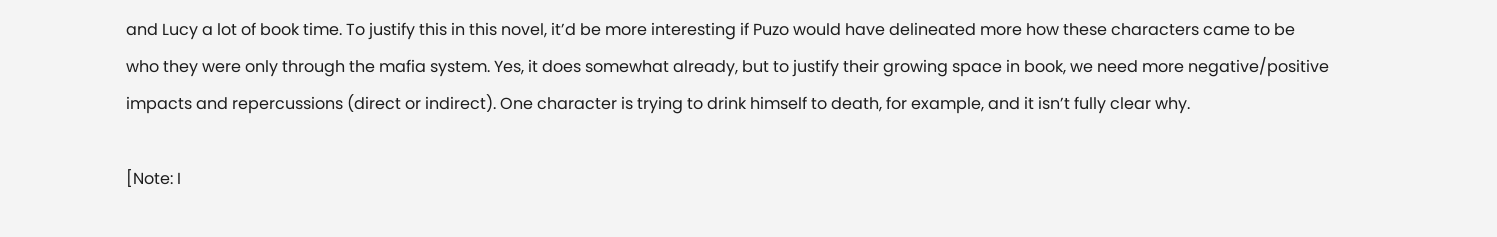and Lucy a lot of book time. To justify this in this novel, it’d be more interesting if Puzo would have delineated more how these characters came to be who they were only through the mafia system. Yes, it does somewhat already, but to justify their growing space in book, we need more negative/positive impacts and repercussions (direct or indirect). One character is trying to drink himself to death, for example, and it isn’t fully clear why.

[Note: I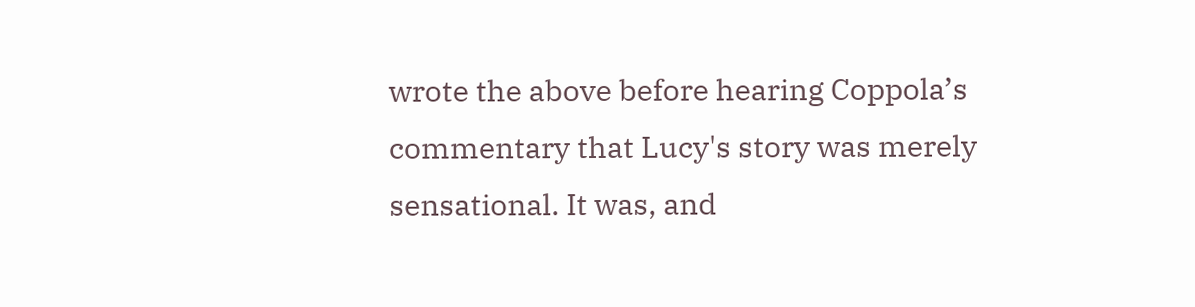wrote the above before hearing Coppola’s commentary that Lucy's story was merely sensational. It was, and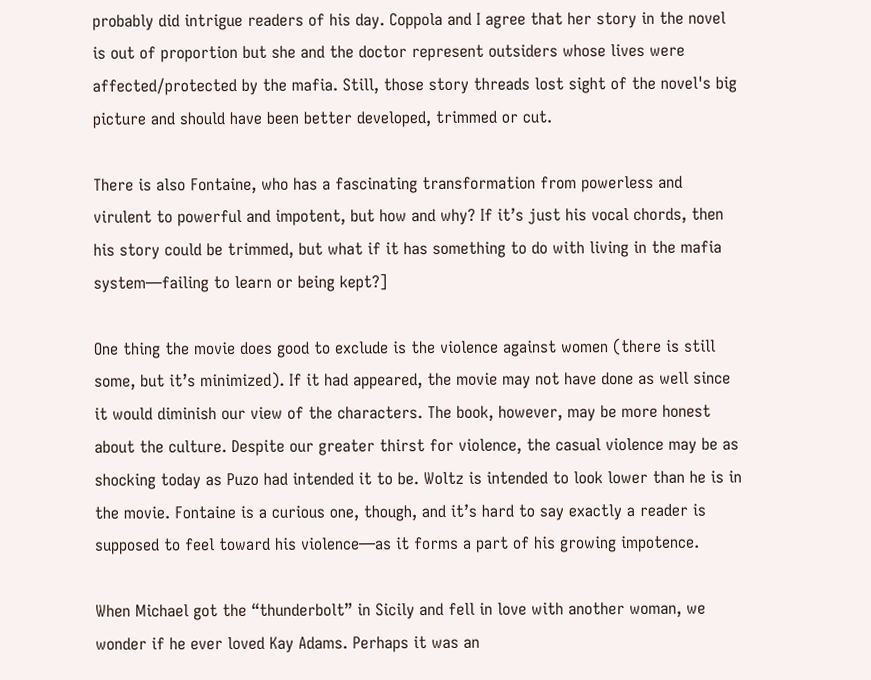probably did intrigue readers of his day. Coppola and I agree that her story in the novel is out of proportion but she and the doctor represent outsiders whose lives were affected/protected by the mafia. Still, those story threads lost sight of the novel's big picture and should have been better developed, trimmed or cut.

There is also Fontaine, who has a fascinating transformation from powerless and virulent to powerful and impotent, but how and why? If it’s just his vocal chords, then his story could be trimmed, but what if it has something to do with living in the mafia system—failing to learn or being kept?]

One thing the movie does good to exclude is the violence against women (there is still some, but it’s minimized). If it had appeared, the movie may not have done as well since it would diminish our view of the characters. The book, however, may be more honest about the culture. Despite our greater thirst for violence, the casual violence may be as shocking today as Puzo had intended it to be. Woltz is intended to look lower than he is in the movie. Fontaine is a curious one, though, and it’s hard to say exactly a reader is supposed to feel toward his violence—as it forms a part of his growing impotence.

When Michael got the “thunderbolt” in Sicily and fell in love with another woman, we wonder if he ever loved Kay Adams. Perhaps it was an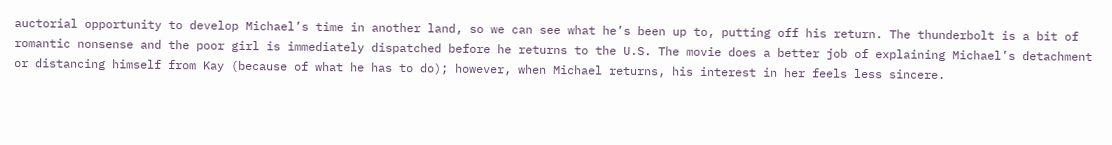auctorial opportunity to develop Michael’s time in another land, so we can see what he’s been up to, putting off his return. The thunderbolt is a bit of romantic nonsense and the poor girl is immediately dispatched before he returns to the U.S. The movie does a better job of explaining Michael’s detachment or distancing himself from Kay (because of what he has to do); however, when Michael returns, his interest in her feels less sincere.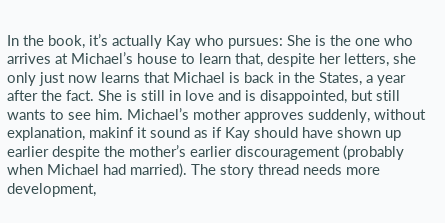In the book, it’s actually Kay who pursues: She is the one who arrives at Michael’s house to learn that, despite her letters, she only just now learns that Michael is back in the States, a year after the fact. She is still in love and is disappointed, but still wants to see him. Michael’s mother approves suddenly, without explanation, makinf it sound as if Kay should have shown up earlier despite the mother’s earlier discouragement (probably when Michael had married). The story thread needs more development,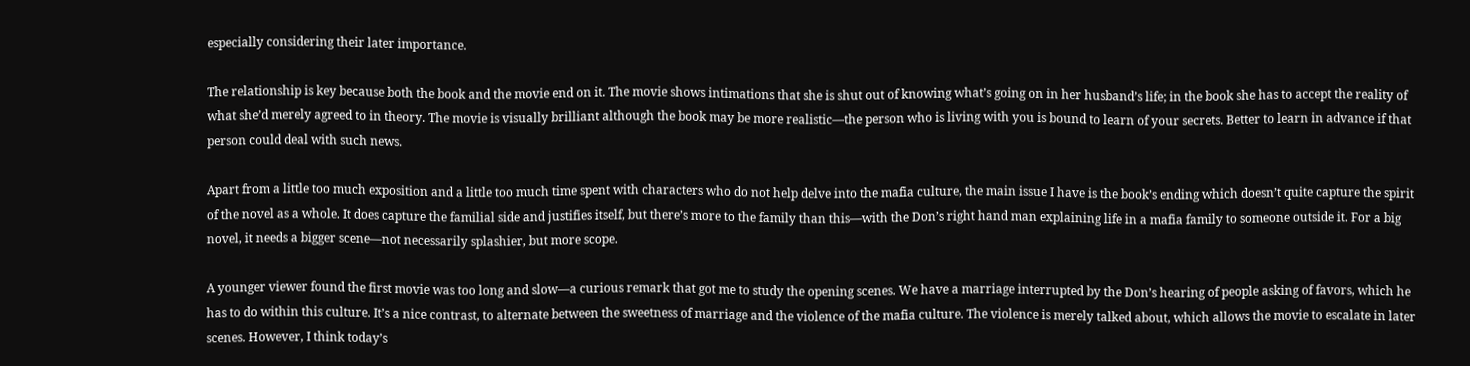especially considering their later importance.

The relationship is key because both the book and the movie end on it. The movie shows intimations that she is shut out of knowing what’s going on in her husband’s life; in the book she has to accept the reality of what she’d merely agreed to in theory. The movie is visually brilliant although the book may be more realistic—the person who is living with you is bound to learn of your secrets. Better to learn in advance if that person could deal with such news.

Apart from a little too much exposition and a little too much time spent with characters who do not help delve into the mafia culture, the main issue I have is the book’s ending which doesn’t quite capture the spirit of the novel as a whole. It does capture the familial side and justifies itself, but there’s more to the family than this—with the Don’s right hand man explaining life in a mafia family to someone outside it. For a big novel, it needs a bigger scene—not necessarily splashier, but more scope.

A younger viewer found the first movie was too long and slow—a curious remark that got me to study the opening scenes. We have a marriage interrupted by the Don’s hearing of people asking of favors, which he has to do within this culture. It’s a nice contrast, to alternate between the sweetness of marriage and the violence of the mafia culture. The violence is merely talked about, which allows the movie to escalate in later scenes. However, I think today’s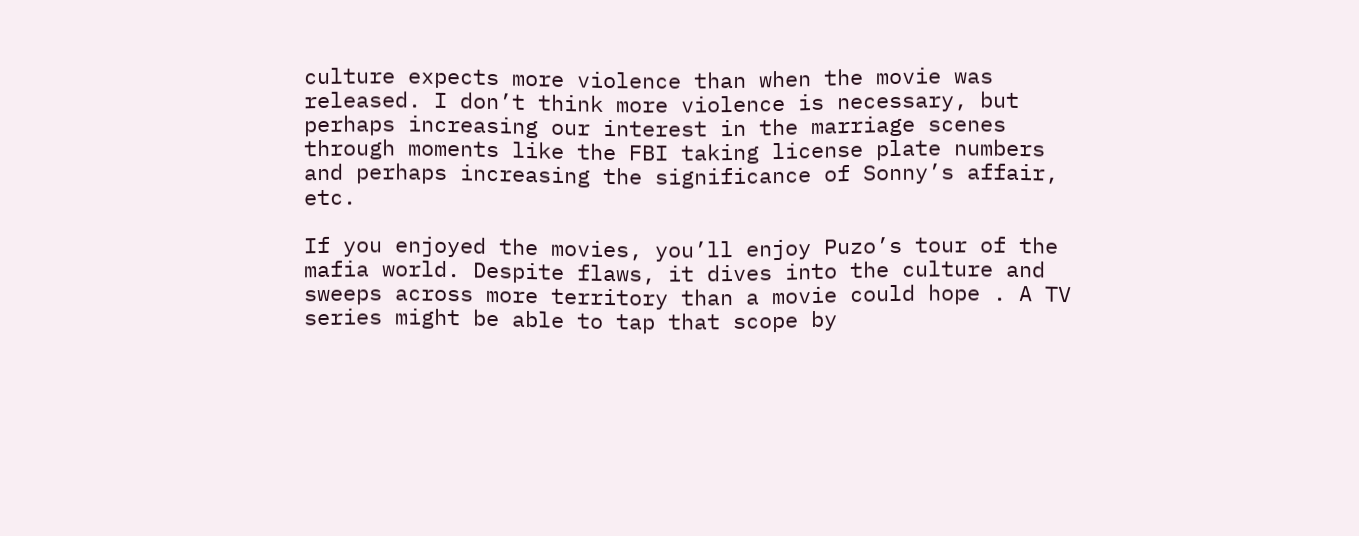culture expects more violence than when the movie was released. I don’t think more violence is necessary, but perhaps increasing our interest in the marriage scenes through moments like the FBI taking license plate numbers and perhaps increasing the significance of Sonny’s affair, etc.

If you enjoyed the movies, you’ll enjoy Puzo’s tour of the mafia world. Despite flaws, it dives into the culture and sweeps across more territory than a movie could hope . A TV series might be able to tap that scope by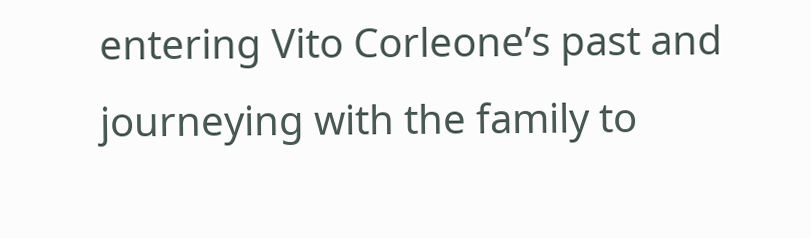entering Vito Corleone’s past and journeying with the family to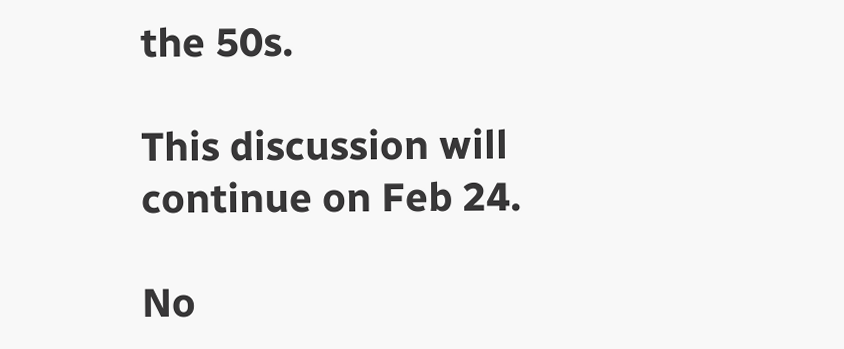the 50s.

This discussion will continue on Feb 24.

No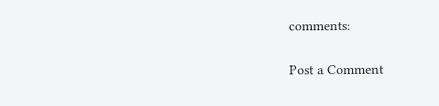comments:

Post a Comment